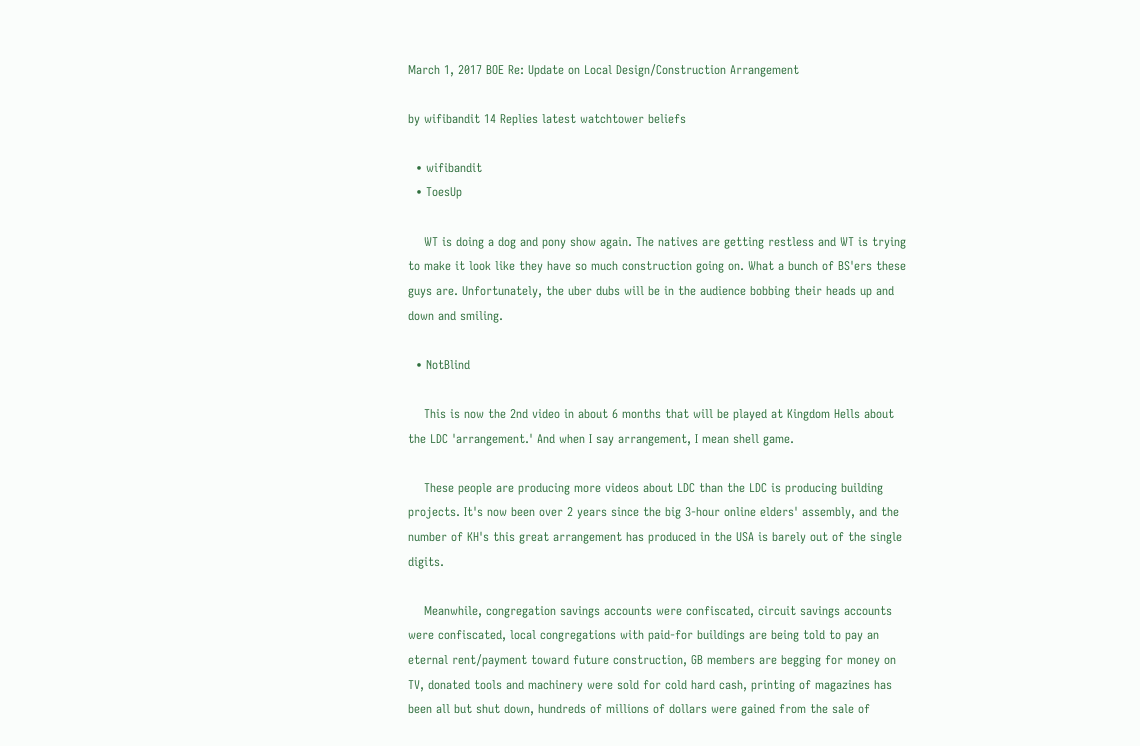March 1, 2017 BOE Re: Update on Local Design/Construction Arrangement

by wifibandit 14 Replies latest watchtower beliefs

  • wifibandit
  • ToesUp

    WT is doing a dog and pony show again. The natives are getting restless and WT is trying to make it look like they have so much construction going on. What a bunch of BS'ers these guys are. Unfortunately, the uber dubs will be in the audience bobbing their heads up and down and smiling.

  • NotBlind

    This is now the 2nd video in about 6 months that will be played at Kingdom Hells about the LDC 'arrangement.' And when I say arrangement, I mean shell game.

    These people are producing more videos about LDC than the LDC is producing building projects. It's now been over 2 years since the big 3-hour online elders' assembly, and the number of KH's this great arrangement has produced in the USA is barely out of the single digits.

    Meanwhile, congregation savings accounts were confiscated, circuit savings accounts were confiscated, local congregations with paid-for buildings are being told to pay an eternal rent/payment toward future construction, GB members are begging for money on TV, donated tools and machinery were sold for cold hard cash, printing of magazines has been all but shut down, hundreds of millions of dollars were gained from the sale of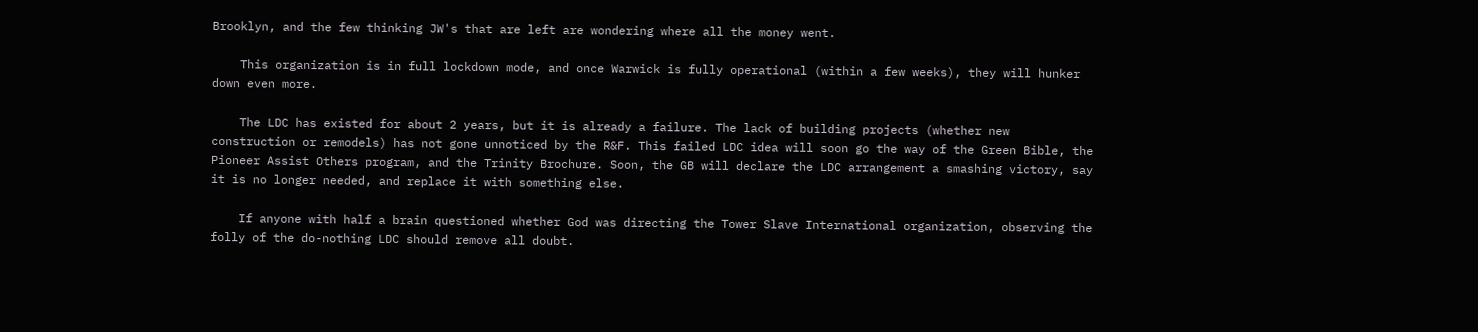Brooklyn, and the few thinking JW's that are left are wondering where all the money went.

    This organization is in full lockdown mode, and once Warwick is fully operational (within a few weeks), they will hunker down even more.

    The LDC has existed for about 2 years, but it is already a failure. The lack of building projects (whether new construction or remodels) has not gone unnoticed by the R&F. This failed LDC idea will soon go the way of the Green Bible, the Pioneer Assist Others program, and the Trinity Brochure. Soon, the GB will declare the LDC arrangement a smashing victory, say it is no longer needed, and replace it with something else.

    If anyone with half a brain questioned whether God was directing the Tower Slave International organization, observing the folly of the do-nothing LDC should remove all doubt.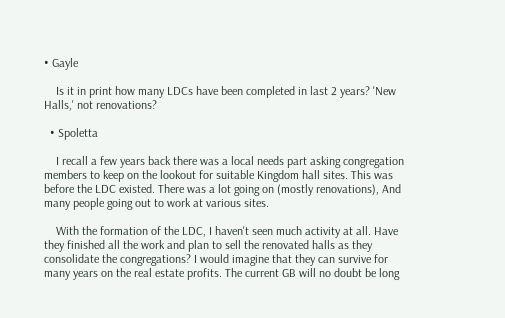• Gayle

    Is it in print how many LDCs have been completed in last 2 years? 'New Halls,' not renovations?

  • Spoletta

    I recall a few years back there was a local needs part asking congregation members to keep on the lookout for suitable Kingdom hall sites. This was before the LDC existed. There was a lot going on (mostly renovations), And many people going out to work at various sites.

    With the formation of the LDC, I haven't seen much activity at all. Have they finished all the work and plan to sell the renovated halls as they consolidate the congregations? I would imagine that they can survive for many years on the real estate profits. The current GB will no doubt be long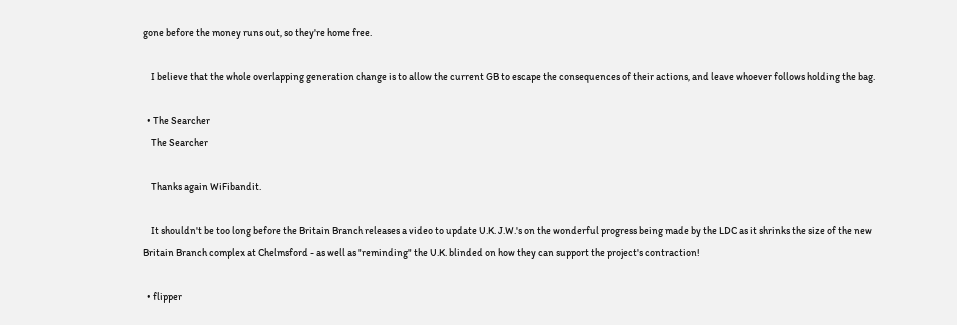gone before the money runs out, so they're home free.

    I believe that the whole overlapping generation change is to allow the current GB to escape the consequences of their actions, and leave whoever follows holding the bag.

  • The Searcher
    The Searcher

    Thanks again WiFibandit.

    It shouldn't be too long before the Britain Branch releases a video to update U.K. J.W.'s on the wonderful progress being made by the LDC as it shrinks the size of the new Britain Branch complex at Chelmsford - as well as "reminding" the U.K. blinded on how they can support the project's contraction!

  • flipper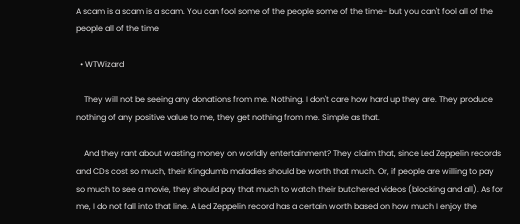A scam is a scam is a scam. You can fool some of the people some of the time- but you can't fool all of the people all of the time

  • WTWizard

    They will not be seeing any donations from me. Nothing. I don't care how hard up they are. They produce nothing of any positive value to me, they get nothing from me. Simple as that.

    And they rant about wasting money on worldly entertainment? They claim that, since Led Zeppelin records and CDs cost so much, their Kingdumb maladies should be worth that much. Or, if people are willing to pay so much to see a movie, they should pay that much to watch their butchered videos (blocking and all). As for me, I do not fall into that line. A Led Zeppelin record has a certain worth based on how much I enjoy the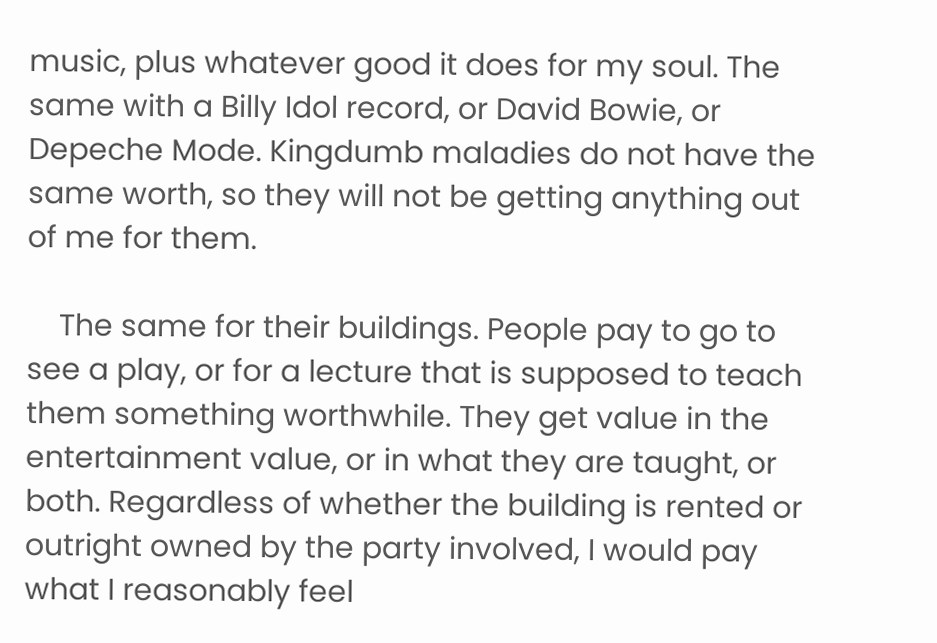music, plus whatever good it does for my soul. The same with a Billy Idol record, or David Bowie, or Depeche Mode. Kingdumb maladies do not have the same worth, so they will not be getting anything out of me for them.

    The same for their buildings. People pay to go to see a play, or for a lecture that is supposed to teach them something worthwhile. They get value in the entertainment value, or in what they are taught, or both. Regardless of whether the building is rented or outright owned by the party involved, I would pay what I reasonably feel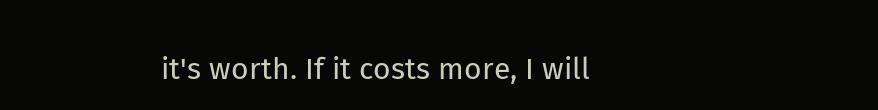it's worth. If it costs more, I will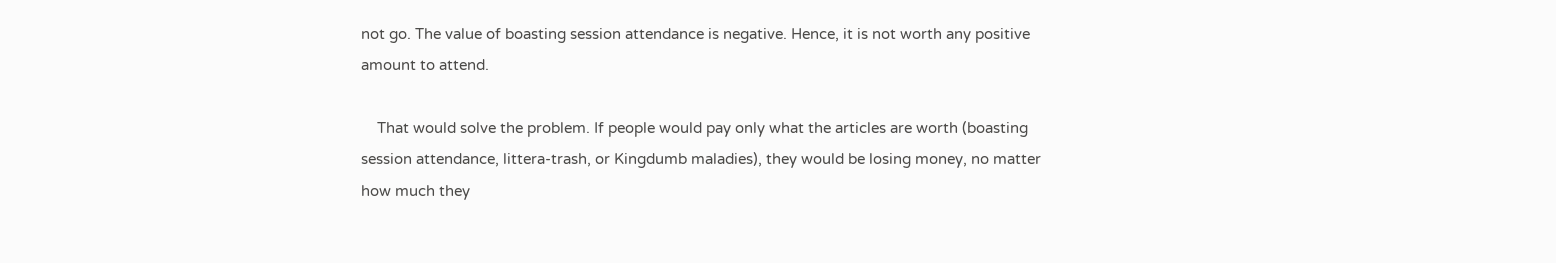not go. The value of boasting session attendance is negative. Hence, it is not worth any positive amount to attend.

    That would solve the problem. If people would pay only what the articles are worth (boasting session attendance, littera-trash, or Kingdumb maladies), they would be losing money, no matter how much they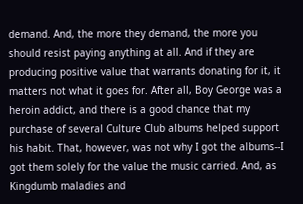demand. And, the more they demand, the more you should resist paying anything at all. And if they are producing positive value that warrants donating for it, it matters not what it goes for. After all, Boy George was a heroin addict, and there is a good chance that my purchase of several Culture Club albums helped support his habit. That, however, was not why I got the albums--I got them solely for the value the music carried. And, as Kingdumb maladies and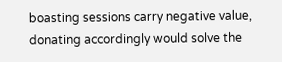boasting sessions carry negative value, donating accordingly would solve the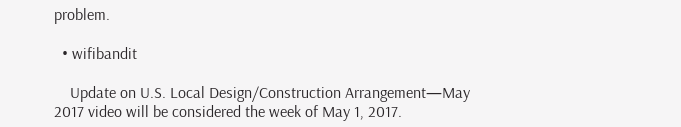problem.

  • wifibandit

    Update on U.S. Local Design/Construction Arrangement—May 2017 video will be considered the week of May 1, 2017.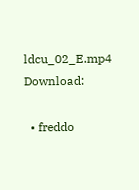ldcu_02_E.mp4 Download:

  • freddo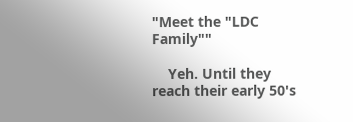"Meet the "LDC Family""

    Yeh. Until they reach their early 50's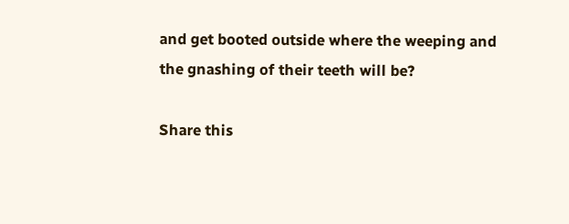and get booted outside where the weeping and the gnashing of their teeth will be?

Share this